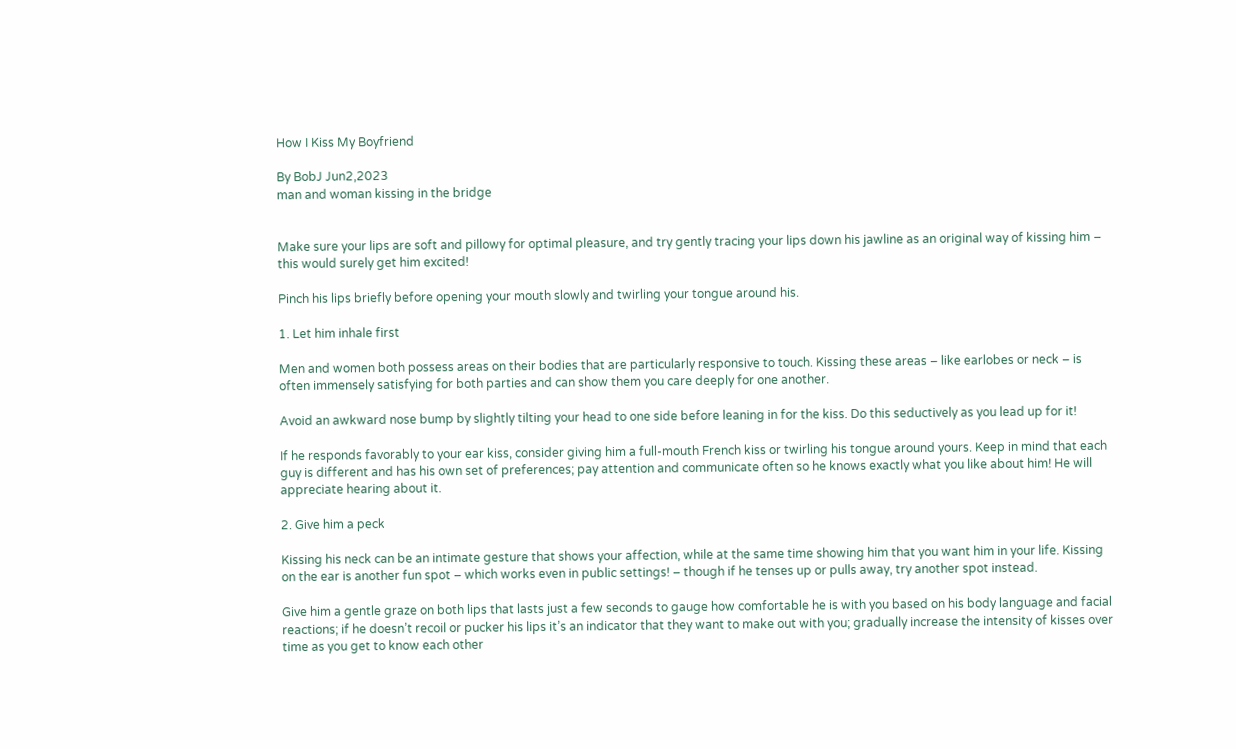How I Kiss My Boyfriend

By BobJ Jun2,2023
man and woman kissing in the bridge


Make sure your lips are soft and pillowy for optimal pleasure, and try gently tracing your lips down his jawline as an original way of kissing him – this would surely get him excited!

Pinch his lips briefly before opening your mouth slowly and twirling your tongue around his.

1. Let him inhale first

Men and women both possess areas on their bodies that are particularly responsive to touch. Kissing these areas – like earlobes or neck – is often immensely satisfying for both parties and can show them you care deeply for one another.

Avoid an awkward nose bump by slightly tilting your head to one side before leaning in for the kiss. Do this seductively as you lead up for it!

If he responds favorably to your ear kiss, consider giving him a full-mouth French kiss or twirling his tongue around yours. Keep in mind that each guy is different and has his own set of preferences; pay attention and communicate often so he knows exactly what you like about him! He will appreciate hearing about it.

2. Give him a peck

Kissing his neck can be an intimate gesture that shows your affection, while at the same time showing him that you want him in your life. Kissing on the ear is another fun spot – which works even in public settings! – though if he tenses up or pulls away, try another spot instead.

Give him a gentle graze on both lips that lasts just a few seconds to gauge how comfortable he is with you based on his body language and facial reactions; if he doesn’t recoil or pucker his lips it’s an indicator that they want to make out with you; gradually increase the intensity of kisses over time as you get to know each other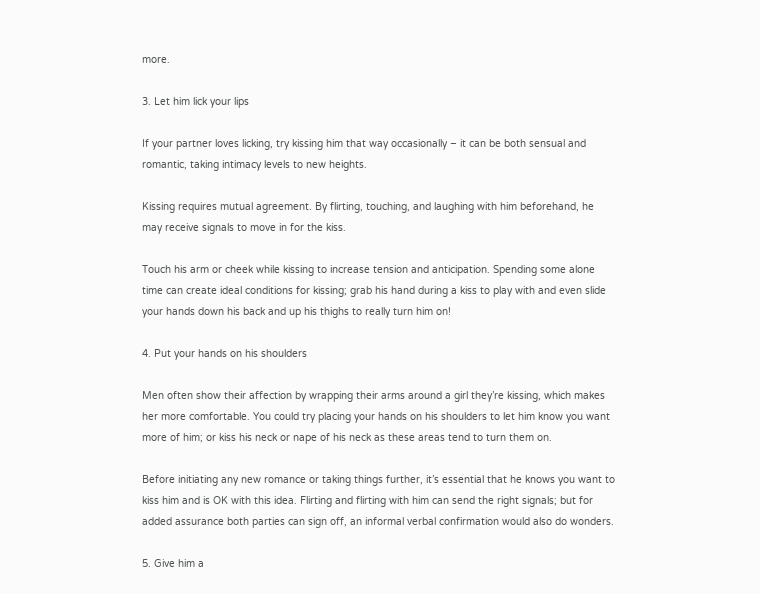more.

3. Let him lick your lips

If your partner loves licking, try kissing him that way occasionally – it can be both sensual and romantic, taking intimacy levels to new heights.

Kissing requires mutual agreement. By flirting, touching, and laughing with him beforehand, he may receive signals to move in for the kiss.

Touch his arm or cheek while kissing to increase tension and anticipation. Spending some alone time can create ideal conditions for kissing; grab his hand during a kiss to play with and even slide your hands down his back and up his thighs to really turn him on!

4. Put your hands on his shoulders

Men often show their affection by wrapping their arms around a girl they’re kissing, which makes her more comfortable. You could try placing your hands on his shoulders to let him know you want more of him; or kiss his neck or nape of his neck as these areas tend to turn them on.

Before initiating any new romance or taking things further, it’s essential that he knows you want to kiss him and is OK with this idea. Flirting and flirting with him can send the right signals; but for added assurance both parties can sign off, an informal verbal confirmation would also do wonders.

5. Give him a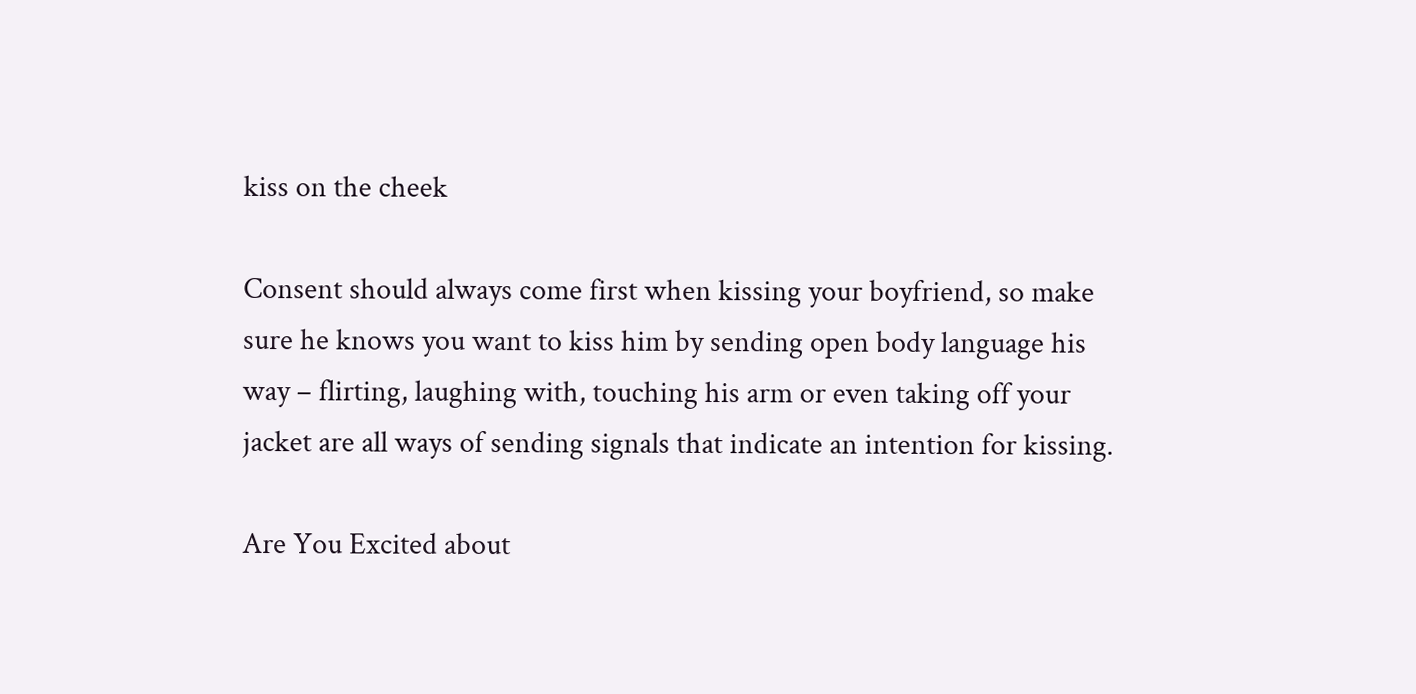kiss on the cheek

Consent should always come first when kissing your boyfriend, so make sure he knows you want to kiss him by sending open body language his way – flirting, laughing with, touching his arm or even taking off your jacket are all ways of sending signals that indicate an intention for kissing.

Are You Excited about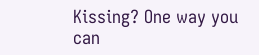Kissing? One way you can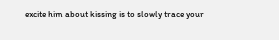excite him about kissing is to slowly trace your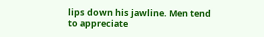lips down his jawline. Men tend to appreciate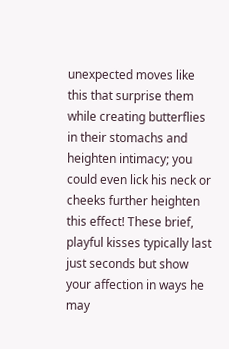unexpected moves like this that surprise them while creating butterflies in their stomachs and heighten intimacy; you could even lick his neck or cheeks further heighten this effect! These brief, playful kisses typically last just seconds but show your affection in ways he may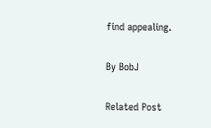find appealing.

By BobJ

Related Post